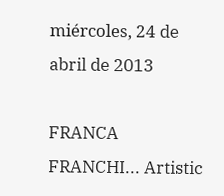miércoles, 24 de abril de 2013

FRANCA FRANCHI... Artistic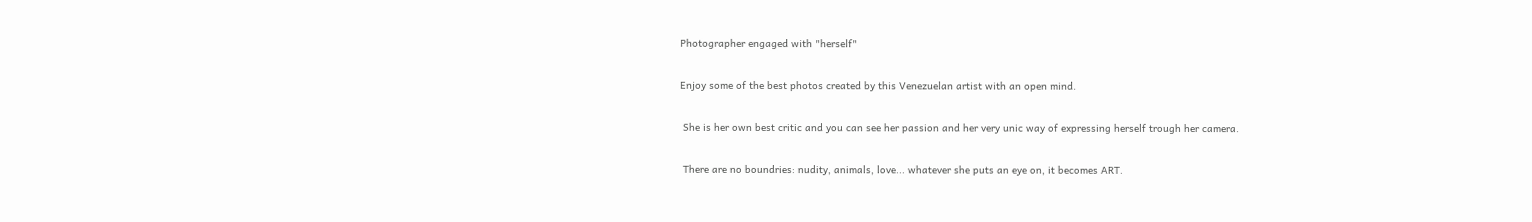Photographer engaged with "herself"

Enjoy some of the best photos created by this Venezuelan artist with an open mind.

 She is her own best critic and you can see her passion and her very unic way of expressing herself trough her camera.

 There are no boundries: nudity, animals, love... whatever she puts an eye on, it becomes ART.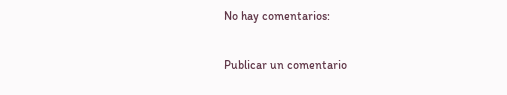No hay comentarios:

Publicar un comentario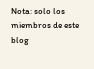Nota: solo los miembros de este blog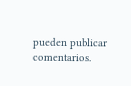pueden publicar comentarios.